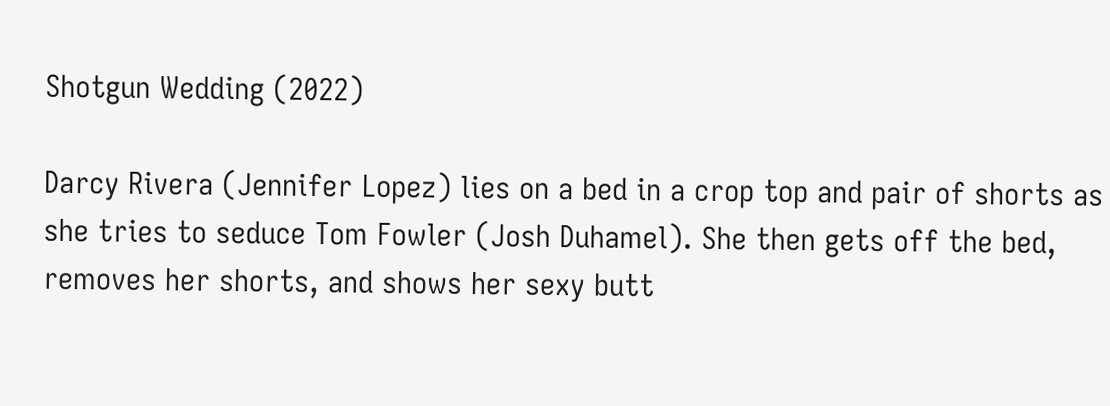Shotgun Wedding (2022)

Darcy Rivera (Jennifer Lopez) lies on a bed in a crop top and pair of shorts as she tries to seduce Tom Fowler (Josh Duhamel). She then gets off the bed, removes her shorts, and shows her sexy butt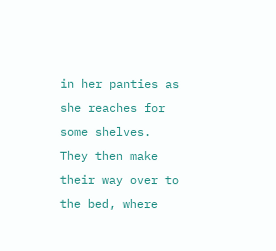in her panties as she reaches for some shelves. They then make their way over to the bed, where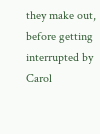they make out, before getting interrupted by Carol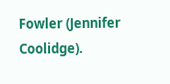Fowler (Jennifer Coolidge).